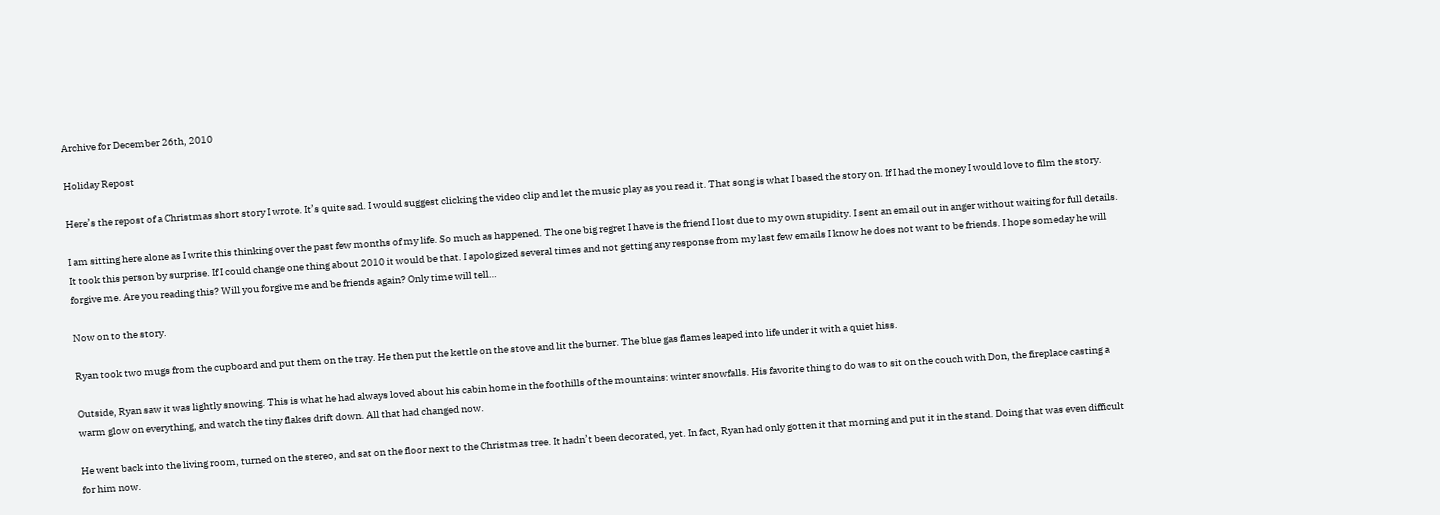Archive for December 26th, 2010

Holiday Repost

Here’s the repost of a Christmas short story I wrote. It’s quite sad. I would suggest clicking the video clip and let the music play as you read it. That song is what I based the story on. If I had the money I would love to film the story.

I am sitting here alone as I write this thinking over the past few months of my life. So much as happened. The one big regret I have is the friend I lost due to my own stupidity. I sent an email out in anger without waiting for full details. It took this person by surprise. If I could change one thing about 2010 it would be that. I apologized several times and not getting any response from my last few emails I know he does not want to be friends. I hope someday he will forgive me. Are you reading this? Will you forgive me and be friends again? Only time will tell…

Now on to the story.

Ryan took two mugs from the cupboard and put them on the tray. He then put the kettle on the stove and lit the burner. The blue gas flames leaped into life under it with a quiet hiss.

Outside, Ryan saw it was lightly snowing. This is what he had always loved about his cabin home in the foothills of the mountains: winter snowfalls. His favorite thing to do was to sit on the couch with Don, the fireplace casting a warm glow on everything, and watch the tiny flakes drift down. All that had changed now.

He went back into the living room, turned on the stereo, and sat on the floor next to the Christmas tree. It hadn’t been decorated, yet. In fact, Ryan had only gotten it that morning and put it in the stand. Doing that was even difficult for him now.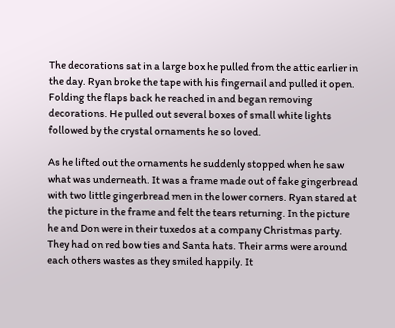The decorations sat in a large box he pulled from the attic earlier in the day. Ryan broke the tape with his fingernail and pulled it open. Folding the flaps back he reached in and began removing decorations. He pulled out several boxes of small white lights followed by the crystal ornaments he so loved.

As he lifted out the ornaments he suddenly stopped when he saw what was underneath. It was a frame made out of fake gingerbread with two little gingerbread men in the lower corners. Ryan stared at the picture in the frame and felt the tears returning. In the picture he and Don were in their tuxedos at a company Christmas party. They had on red bow ties and Santa hats. Their arms were around each others wastes as they smiled happily. It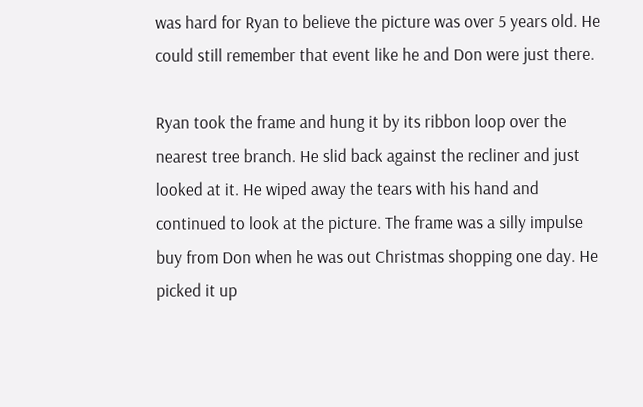was hard for Ryan to believe the picture was over 5 years old. He could still remember that event like he and Don were just there.

Ryan took the frame and hung it by its ribbon loop over the nearest tree branch. He slid back against the recliner and just looked at it. He wiped away the tears with his hand and continued to look at the picture. The frame was a silly impulse buy from Don when he was out Christmas shopping one day. He picked it up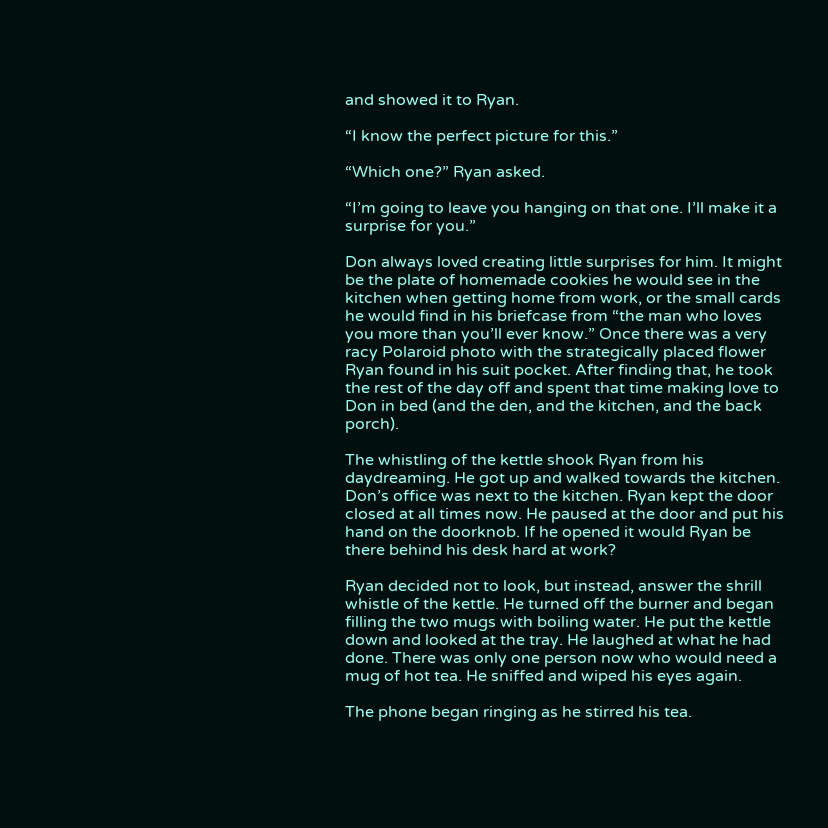and showed it to Ryan.

“I know the perfect picture for this.”

“Which one?” Ryan asked.

“I’m going to leave you hanging on that one. I’ll make it a surprise for you.”

Don always loved creating little surprises for him. It might be the plate of homemade cookies he would see in the kitchen when getting home from work, or the small cards he would find in his briefcase from “the man who loves you more than you’ll ever know.” Once there was a very racy Polaroid photo with the strategically placed flower Ryan found in his suit pocket. After finding that, he took the rest of the day off and spent that time making love to Don in bed (and the den, and the kitchen, and the back porch).

The whistling of the kettle shook Ryan from his daydreaming. He got up and walked towards the kitchen. Don’s office was next to the kitchen. Ryan kept the door closed at all times now. He paused at the door and put his hand on the doorknob. If he opened it would Ryan be there behind his desk hard at work?

Ryan decided not to look, but instead, answer the shrill whistle of the kettle. He turned off the burner and began filling the two mugs with boiling water. He put the kettle down and looked at the tray. He laughed at what he had done. There was only one person now who would need a mug of hot tea. He sniffed and wiped his eyes again.

The phone began ringing as he stirred his tea.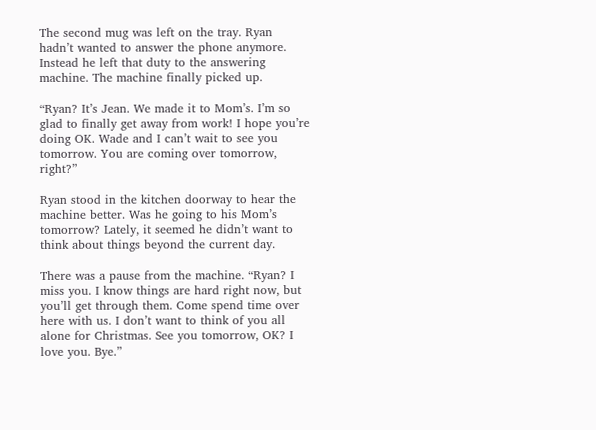The second mug was left on the tray. Ryan hadn’t wanted to answer the phone anymore. Instead he left that duty to the answering machine. The machine finally picked up.

“Ryan? It’s Jean. We made it to Mom’s. I’m so glad to finally get away from work! I hope you’re doing OK. Wade and I can’t wait to see you tomorrow. You are coming over tomorrow, right?”

Ryan stood in the kitchen doorway to hear the machine better. Was he going to his Mom’s tomorrow? Lately, it seemed he didn’t want to think about things beyond the current day.

There was a pause from the machine. “Ryan? I miss you. I know things are hard right now, but you’ll get through them. Come spend time over here with us. I don’t want to think of you all alone for Christmas. See you tomorrow, OK? I love you. Bye.”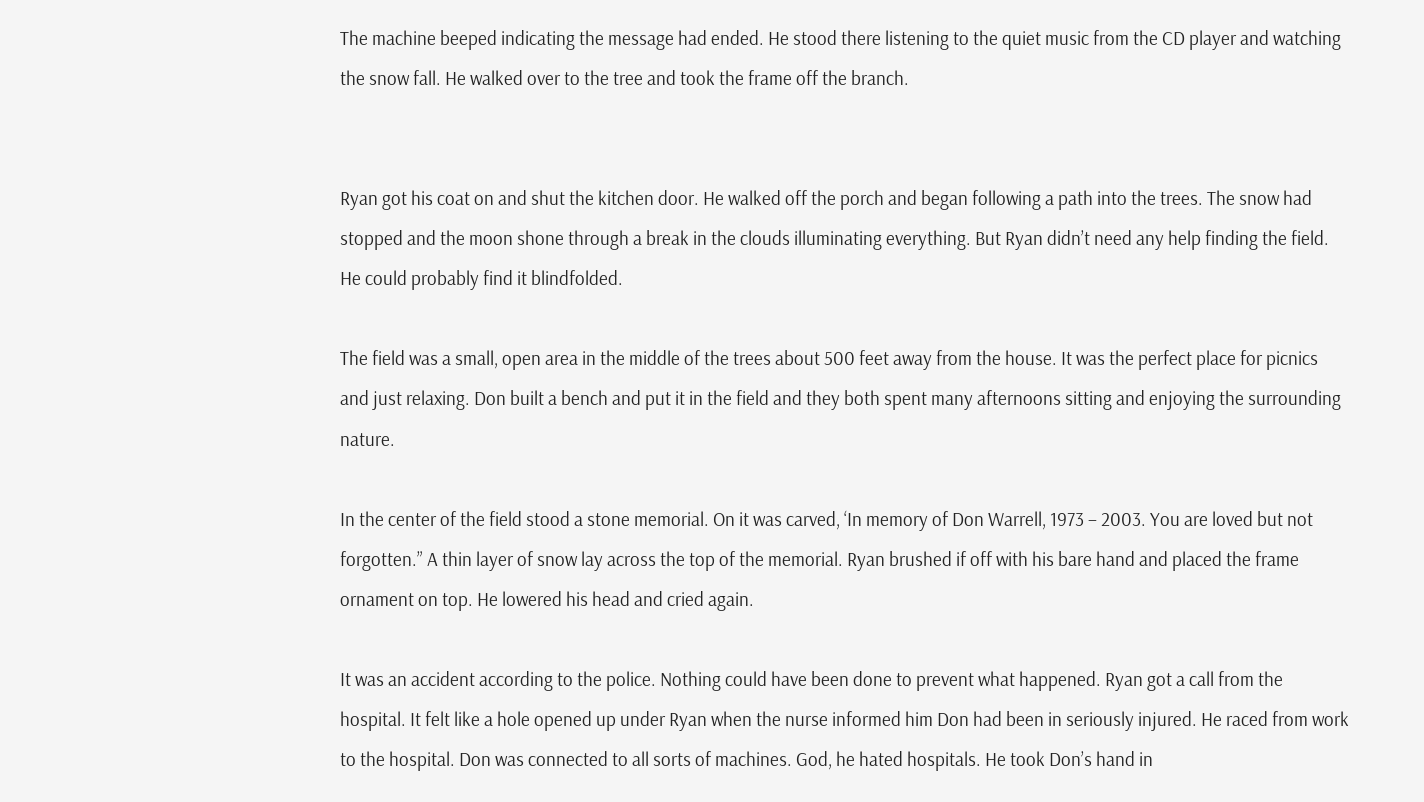The machine beeped indicating the message had ended. He stood there listening to the quiet music from the CD player and watching the snow fall. He walked over to the tree and took the frame off the branch.


Ryan got his coat on and shut the kitchen door. He walked off the porch and began following a path into the trees. The snow had stopped and the moon shone through a break in the clouds illuminating everything. But Ryan didn’t need any help finding the field. He could probably find it blindfolded.

The field was a small, open area in the middle of the trees about 500 feet away from the house. It was the perfect place for picnics and just relaxing. Don built a bench and put it in the field and they both spent many afternoons sitting and enjoying the surrounding nature.

In the center of the field stood a stone memorial. On it was carved, ‘In memory of Don Warrell, 1973 – 2003. You are loved but not forgotten.” A thin layer of snow lay across the top of the memorial. Ryan brushed if off with his bare hand and placed the frame ornament on top. He lowered his head and cried again.

It was an accident according to the police. Nothing could have been done to prevent what happened. Ryan got a call from the hospital. It felt like a hole opened up under Ryan when the nurse informed him Don had been in seriously injured. He raced from work to the hospital. Don was connected to all sorts of machines. God, he hated hospitals. He took Don’s hand in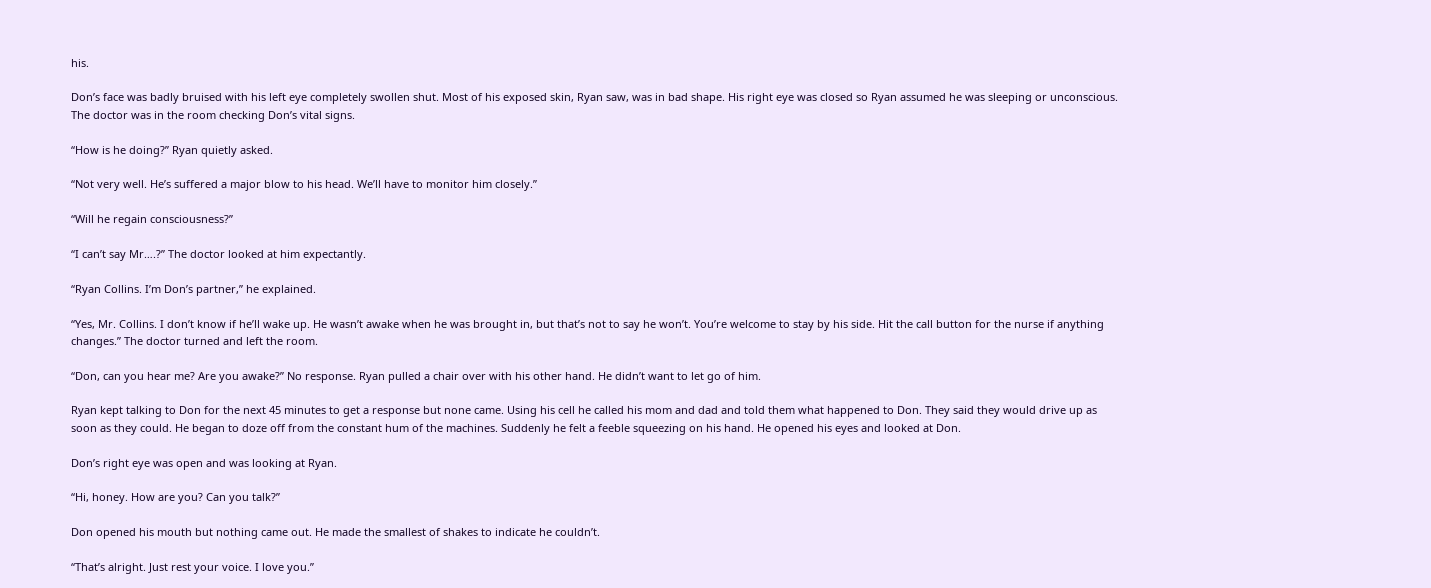his.

Don’s face was badly bruised with his left eye completely swollen shut. Most of his exposed skin, Ryan saw, was in bad shape. His right eye was closed so Ryan assumed he was sleeping or unconscious. The doctor was in the room checking Don’s vital signs.

“How is he doing?” Ryan quietly asked.

“Not very well. He’s suffered a major blow to his head. We’ll have to monitor him closely.”

“Will he regain consciousness?”

“I can’t say Mr….?” The doctor looked at him expectantly.

“Ryan Collins. I’m Don’s partner,” he explained.

“Yes, Mr. Collins. I don’t know if he’ll wake up. He wasn’t awake when he was brought in, but that’s not to say he won’t. You’re welcome to stay by his side. Hit the call button for the nurse if anything changes.” The doctor turned and left the room.

“Don, can you hear me? Are you awake?” No response. Ryan pulled a chair over with his other hand. He didn’t want to let go of him.

Ryan kept talking to Don for the next 45 minutes to get a response but none came. Using his cell he called his mom and dad and told them what happened to Don. They said they would drive up as soon as they could. He began to doze off from the constant hum of the machines. Suddenly he felt a feeble squeezing on his hand. He opened his eyes and looked at Don.

Don’s right eye was open and was looking at Ryan.

“Hi, honey. How are you? Can you talk?”

Don opened his mouth but nothing came out. He made the smallest of shakes to indicate he couldn’t.

“That’s alright. Just rest your voice. I love you.”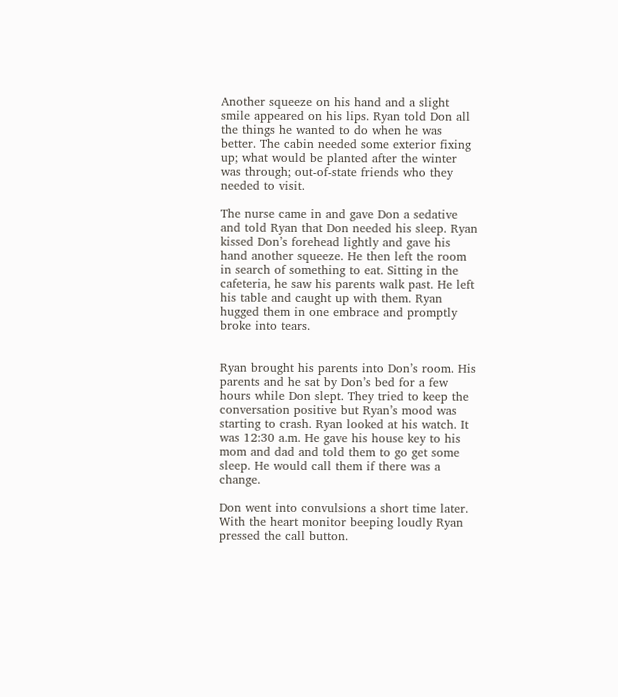Another squeeze on his hand and a slight smile appeared on his lips. Ryan told Don all the things he wanted to do when he was better. The cabin needed some exterior fixing up; what would be planted after the winter was through; out-of-state friends who they needed to visit.

The nurse came in and gave Don a sedative and told Ryan that Don needed his sleep. Ryan kissed Don’s forehead lightly and gave his hand another squeeze. He then left the room in search of something to eat. Sitting in the cafeteria, he saw his parents walk past. He left his table and caught up with them. Ryan hugged them in one embrace and promptly broke into tears.


Ryan brought his parents into Don’s room. His parents and he sat by Don’s bed for a few hours while Don slept. They tried to keep the conversation positive but Ryan’s mood was starting to crash. Ryan looked at his watch. It was 12:30 a.m. He gave his house key to his mom and dad and told them to go get some sleep. He would call them if there was a change.

Don went into convulsions a short time later. With the heart monitor beeping loudly Ryan pressed the call button.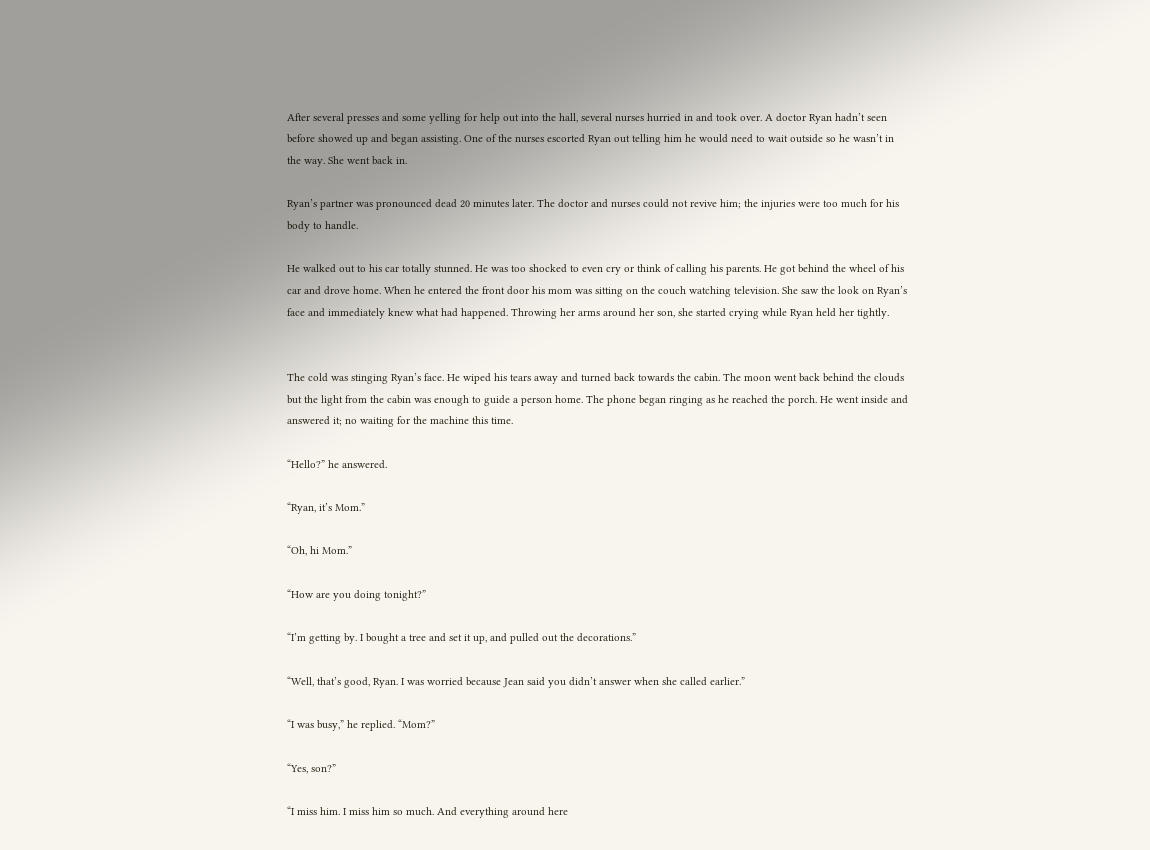After several presses and some yelling for help out into the hall, several nurses hurried in and took over. A doctor Ryan hadn’t seen before showed up and began assisting. One of the nurses escorted Ryan out telling him he would need to wait outside so he wasn’t in the way. She went back in.

Ryan’s partner was pronounced dead 20 minutes later. The doctor and nurses could not revive him; the injuries were too much for his body to handle.

He walked out to his car totally stunned. He was too shocked to even cry or think of calling his parents. He got behind the wheel of his car and drove home. When he entered the front door his mom was sitting on the couch watching television. She saw the look on Ryan’s face and immediately knew what had happened. Throwing her arms around her son, she started crying while Ryan held her tightly.


The cold was stinging Ryan’s face. He wiped his tears away and turned back towards the cabin. The moon went back behind the clouds but the light from the cabin was enough to guide a person home. The phone began ringing as he reached the porch. He went inside and answered it; no waiting for the machine this time.

“Hello?” he answered.

“Ryan, it’s Mom.”

“Oh, hi Mom.”

“How are you doing tonight?”

“I’m getting by. I bought a tree and set it up, and pulled out the decorations.”

“Well, that’s good, Ryan. I was worried because Jean said you didn’t answer when she called earlier.”

“I was busy,” he replied. “Mom?”

“Yes, son?”

“I miss him. I miss him so much. And everything around here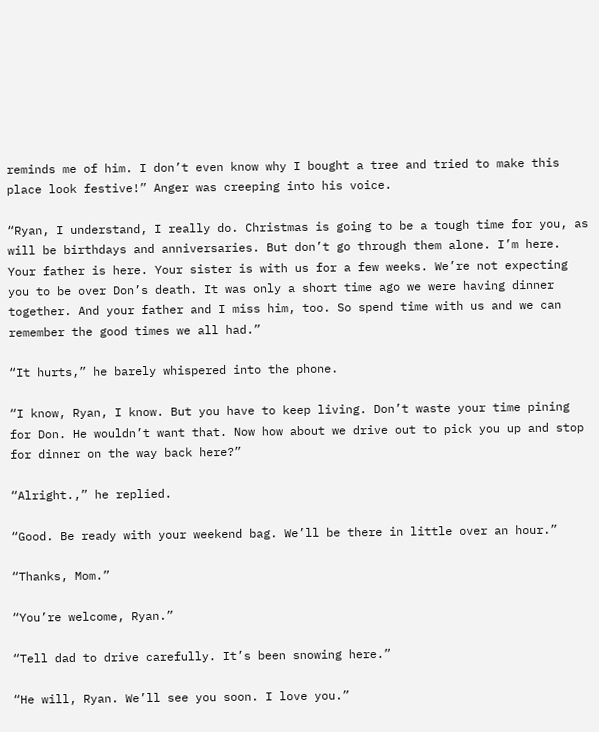reminds me of him. I don’t even know why I bought a tree and tried to make this place look festive!” Anger was creeping into his voice.

“Ryan, I understand, I really do. Christmas is going to be a tough time for you, as will be birthdays and anniversaries. But don’t go through them alone. I’m here. Your father is here. Your sister is with us for a few weeks. We’re not expecting you to be over Don’s death. It was only a short time ago we were having dinner together. And your father and I miss him, too. So spend time with us and we can remember the good times we all had.”

“It hurts,” he barely whispered into the phone.

“I know, Ryan, I know. But you have to keep living. Don’t waste your time pining for Don. He wouldn’t want that. Now how about we drive out to pick you up and stop for dinner on the way back here?”

“Alright.,” he replied.

“Good. Be ready with your weekend bag. We’ll be there in little over an hour.”

“Thanks, Mom.”

“You’re welcome, Ryan.”

“Tell dad to drive carefully. It’s been snowing here.”

“He will, Ryan. We’ll see you soon. I love you.”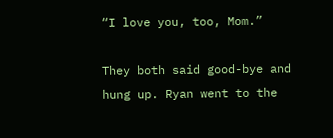“I love you, too, Mom.”

They both said good-bye and hung up. Ryan went to the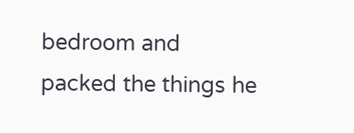bedroom and packed the things he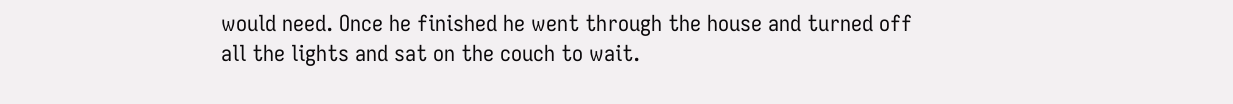would need. Once he finished he went through the house and turned off all the lights and sat on the couch to wait.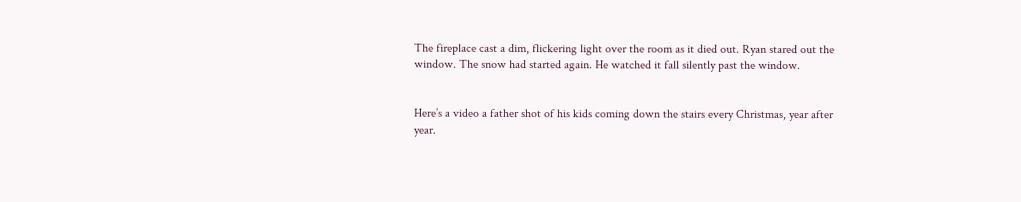The fireplace cast a dim, flickering light over the room as it died out. Ryan stared out the window. The snow had started again. He watched it fall silently past the window.


Here’s a video a father shot of his kids coming down the stairs every Christmas, year after year.